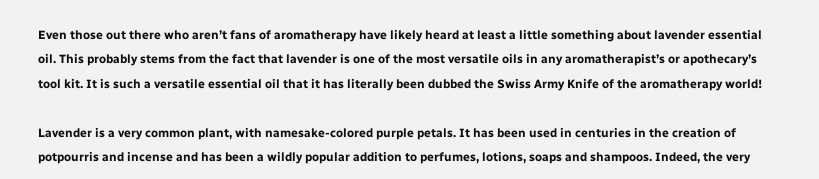Even those out there who aren’t fans of aromatherapy have likely heard at least a little something about lavender essential oil. This probably stems from the fact that lavender is one of the most versatile oils in any aromatherapist’s or apothecary’s tool kit. It is such a versatile essential oil that it has literally been dubbed the Swiss Army Knife of the aromatherapy world!

Lavender is a very common plant, with namesake-colored purple petals. It has been used in centuries in the creation of potpourris and incense and has been a wildly popular addition to perfumes, lotions, soaps and shampoos. Indeed, the very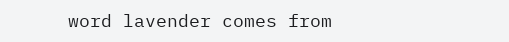word lavender comes from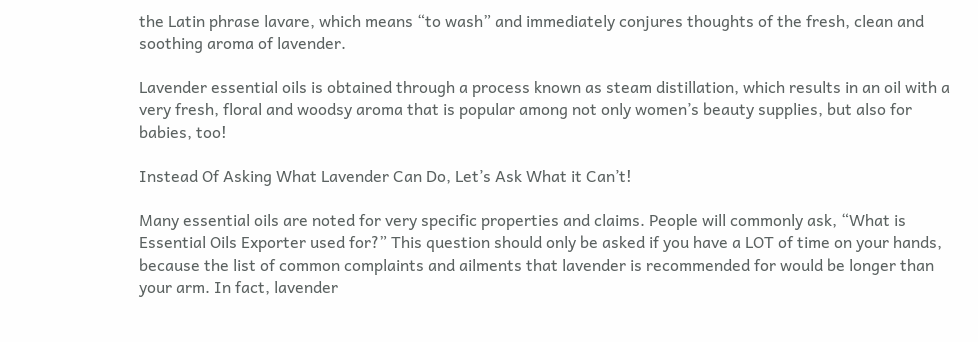the Latin phrase lavare, which means “to wash” and immediately conjures thoughts of the fresh, clean and soothing aroma of lavender.

Lavender essential oils is obtained through a process known as steam distillation, which results in an oil with a very fresh, floral and woodsy aroma that is popular among not only women’s beauty supplies, but also for babies, too!

Instead Of Asking What Lavender Can Do, Let’s Ask What it Can’t!

Many essential oils are noted for very specific properties and claims. People will commonly ask, “What is Essential Oils Exporter used for?” This question should only be asked if you have a LOT of time on your hands, because the list of common complaints and ailments that lavender is recommended for would be longer than your arm. In fact, lavender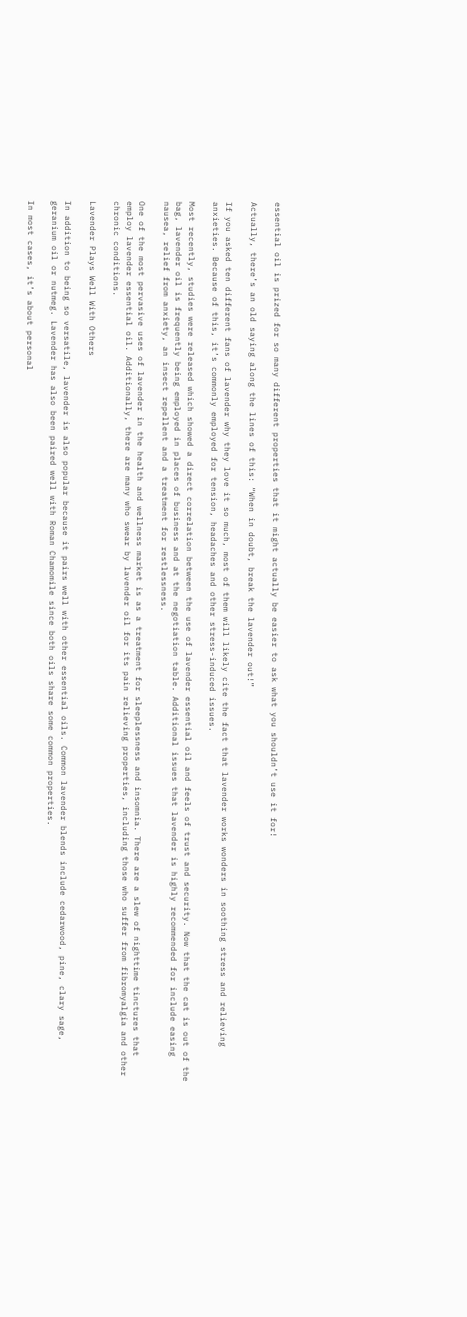essential oil is prized for so many different properties that it might actually be easier to ask what you shouldn’t use it for!

Actually, there’s an old saying along the lines of this: “When in doubt, break the lavender out!”

If you asked ten different fans of lavender why they love it so much, most of them will likely cite the fact that lavender works wonders in soothing stress and relieving anxieties. Because of this, it’s commonly employed for tension, headaches and other stress-induced issues.

Most recently, studies were released which showed a direct correlation between the use of lavender essential oil and feels of trust and security. Now that the cat is out of the bag, lavender oil is frequently being employed in places of business and at the negotiation table. Additional issues that lavender is highly recommended for include easing nausea, relief from anxiety, an insect repellent and a treatment for restlessness.

One of the most pervasive uses of lavender in the health and wellness market is as a treatment for sleeplessness and insomnia. There are a slew of nighttime tinctures that employ lavender essential oil. Additionally, there are many who swear by lavender oil for its pain relieving properties, including those who suffer from fibromyalgia and other chronic conditions.

Lavender Plays Well With Others

In addition to being so versatile, lavender is also popular because it pairs well with other essential oils. Common lavender blends include cedarwood, pine, clary sage, geranium oil or nutmeg. Lavender has also been paired well with Roman Chamomile since both oils share some common properties.

In most cases, it’s about personal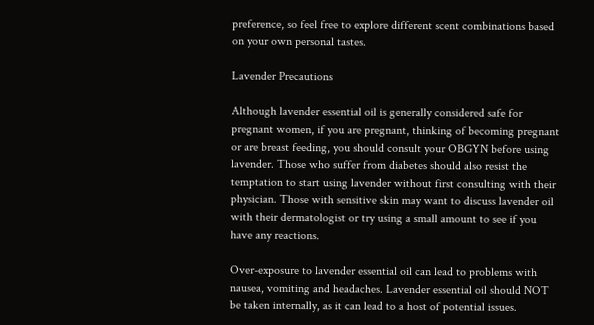preference, so feel free to explore different scent combinations based on your own personal tastes.

Lavender Precautions

Although lavender essential oil is generally considered safe for pregnant women, if you are pregnant, thinking of becoming pregnant or are breast feeding, you should consult your OBGYN before using lavender. Those who suffer from diabetes should also resist the temptation to start using lavender without first consulting with their physician. Those with sensitive skin may want to discuss lavender oil with their dermatologist or try using a small amount to see if you have any reactions.

Over-exposure to lavender essential oil can lead to problems with nausea, vomiting and headaches. Lavender essential oil should NOT be taken internally, as it can lead to a host of potential issues.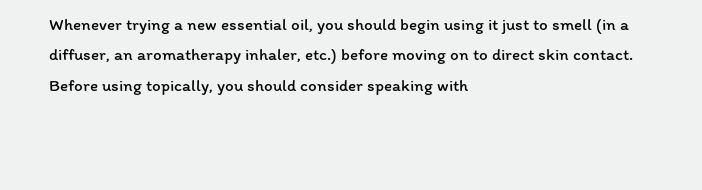Whenever trying a new essential oil, you should begin using it just to smell (in a diffuser, an aromatherapy inhaler, etc.) before moving on to direct skin contact. Before using topically, you should consider speaking with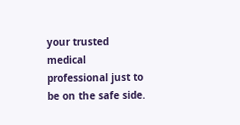your trusted medical professional just to be on the safe side.